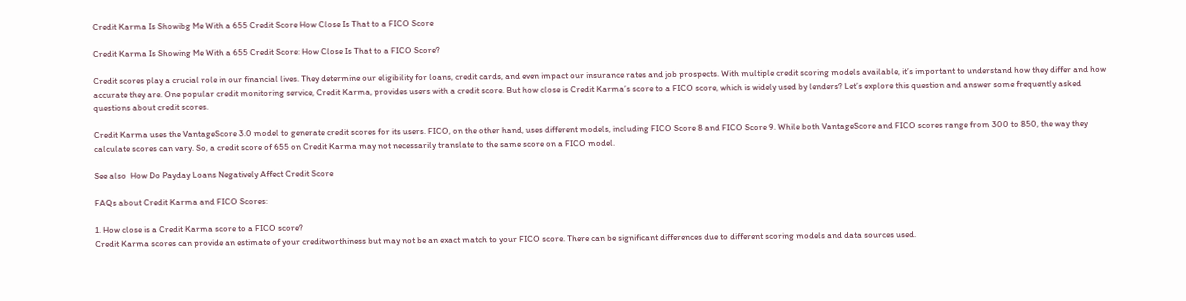Credit Karma Is Showibg Me With a 655 Credit Score How Close Is That to a FICO Score

Credit Karma Is Showing Me With a 655 Credit Score: How Close Is That to a FICO Score?

Credit scores play a crucial role in our financial lives. They determine our eligibility for loans, credit cards, and even impact our insurance rates and job prospects. With multiple credit scoring models available, it’s important to understand how they differ and how accurate they are. One popular credit monitoring service, Credit Karma, provides users with a credit score. But how close is Credit Karma’s score to a FICO score, which is widely used by lenders? Let’s explore this question and answer some frequently asked questions about credit scores.

Credit Karma uses the VantageScore 3.0 model to generate credit scores for its users. FICO, on the other hand, uses different models, including FICO Score 8 and FICO Score 9. While both VantageScore and FICO scores range from 300 to 850, the way they calculate scores can vary. So, a credit score of 655 on Credit Karma may not necessarily translate to the same score on a FICO model.

See also  How Do Payday Loans Negatively Affect Credit Score

FAQs about Credit Karma and FICO Scores:

1. How close is a Credit Karma score to a FICO score?
Credit Karma scores can provide an estimate of your creditworthiness but may not be an exact match to your FICO score. There can be significant differences due to different scoring models and data sources used.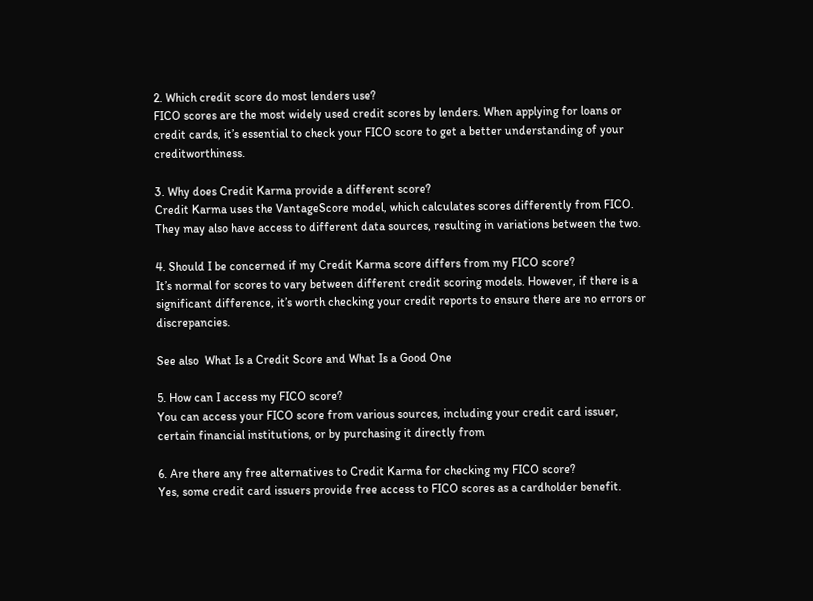2. Which credit score do most lenders use?
FICO scores are the most widely used credit scores by lenders. When applying for loans or credit cards, it’s essential to check your FICO score to get a better understanding of your creditworthiness.

3. Why does Credit Karma provide a different score?
Credit Karma uses the VantageScore model, which calculates scores differently from FICO. They may also have access to different data sources, resulting in variations between the two.

4. Should I be concerned if my Credit Karma score differs from my FICO score?
It’s normal for scores to vary between different credit scoring models. However, if there is a significant difference, it’s worth checking your credit reports to ensure there are no errors or discrepancies.

See also  What Is a Credit Score and What Is a Good One

5. How can I access my FICO score?
You can access your FICO score from various sources, including your credit card issuer, certain financial institutions, or by purchasing it directly from

6. Are there any free alternatives to Credit Karma for checking my FICO score?
Yes, some credit card issuers provide free access to FICO scores as a cardholder benefit.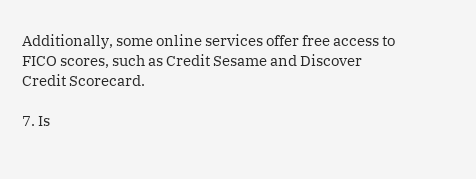Additionally, some online services offer free access to FICO scores, such as Credit Sesame and Discover Credit Scorecard.

7. Is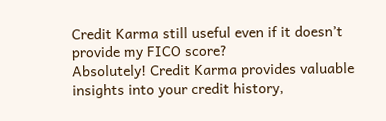Credit Karma still useful even if it doesn’t provide my FICO score?
Absolutely! Credit Karma provides valuable insights into your credit history,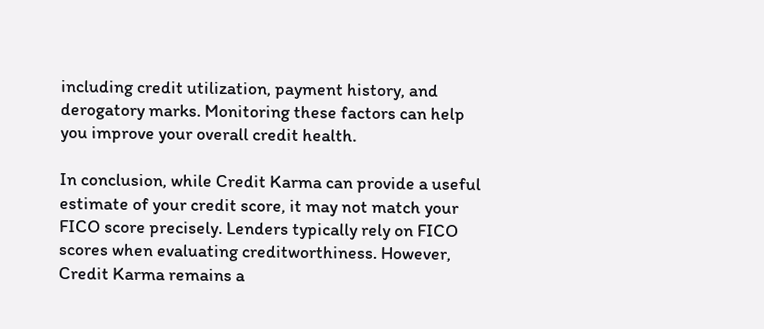including credit utilization, payment history, and derogatory marks. Monitoring these factors can help you improve your overall credit health.

In conclusion, while Credit Karma can provide a useful estimate of your credit score, it may not match your FICO score precisely. Lenders typically rely on FICO scores when evaluating creditworthiness. However, Credit Karma remains a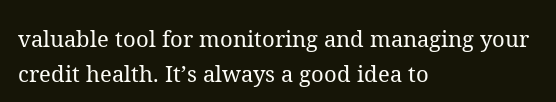valuable tool for monitoring and managing your credit health. It’s always a good idea to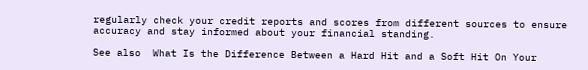regularly check your credit reports and scores from different sources to ensure accuracy and stay informed about your financial standing.

See also  What Is the Difference Between a Hard Hit and a Soft Hit On Your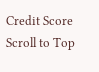Credit Score
Scroll to Top